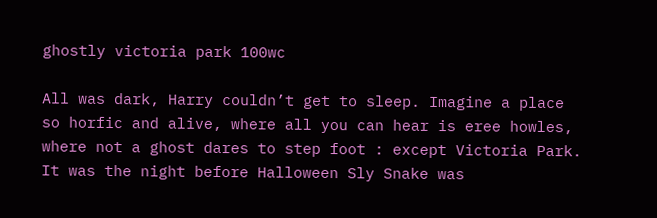ghostly victoria park 100wc

All was dark, Harry couldn’t get to sleep. Imagine a place so horfic and alive, where all you can hear is eree howles, where not a ghost dares to step foot : except Victoria Park. It was the night before Halloween Sly Snake was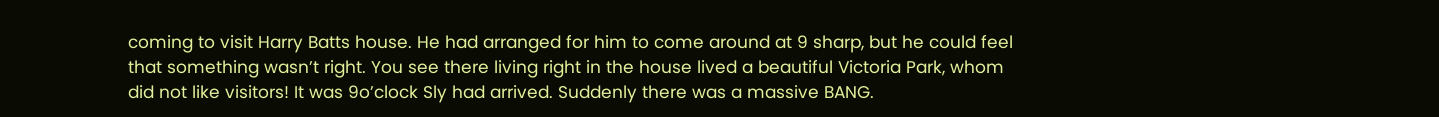coming to visit Harry Batts house. He had arranged for him to come around at 9 sharp, but he could feel that something wasn’t right. You see there living right in the house lived a beautiful Victoria Park, whom did not like visitors! It was 9o’clock Sly had arrived. Suddenly there was a massive BANG.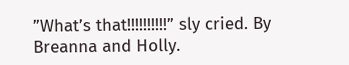”What’s that!!!!!!!!!!” sly cried. By Breanna and Holly.